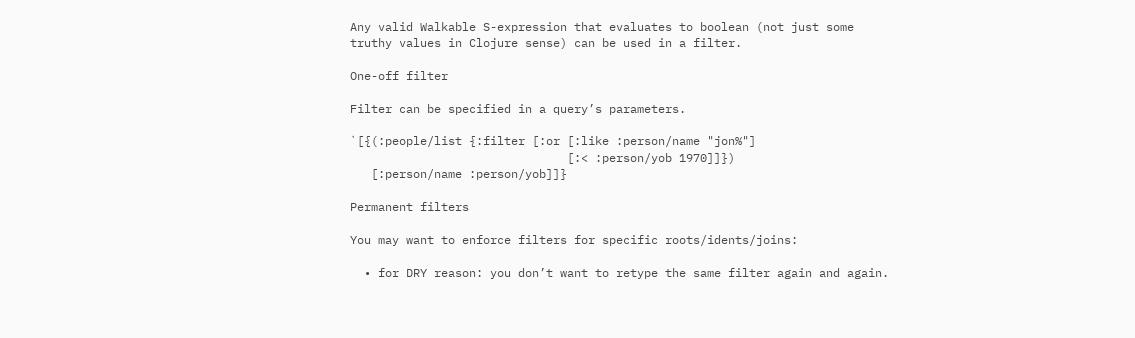Any valid Walkable S-expression that evaluates to boolean (not just some truthy values in Clojure sense) can be used in a filter.

One-off filter

Filter can be specified in a query’s parameters.

`[{(:people/list {:filter [:or [:like :person/name "jon%"]
                               [:< :person/yob 1970]]})
   [:person/name :person/yob]]}

Permanent filters

You may want to enforce filters for specific roots/idents/joins:

  • for DRY reason: you don’t want to retype the same filter again and again.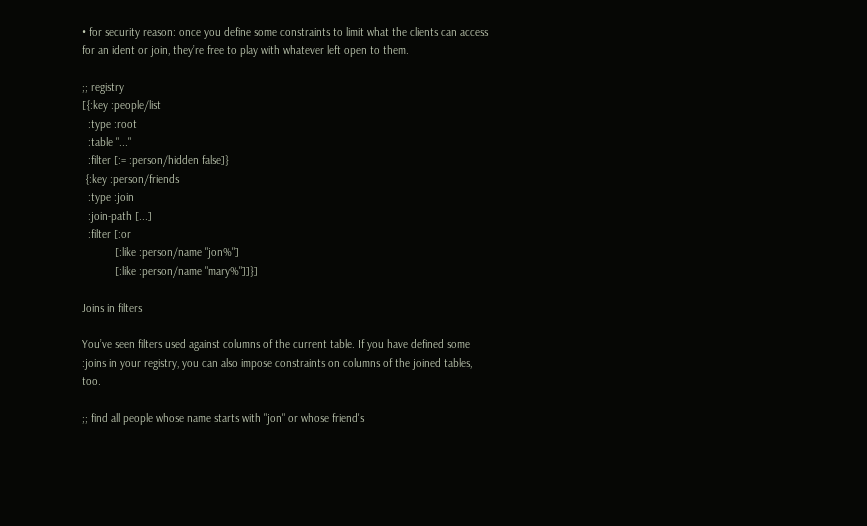• for security reason: once you define some constraints to limit what the clients can access for an ident or join, they’re free to play with whatever left open to them.

;; registry
[{:key :people/list
  :type :root
  :table "..."
  :filter [:= :person/hidden false]}
 {:key :person/friends
  :type :join
  :join-path [...]
  :filter [:or
           [:like :person/name "jon%"]
           [:like :person/name "mary%"]]}]

Joins in filters

You’ve seen filters used against columns of the current table. If you have defined some :joins in your registry, you can also impose constraints on columns of the joined tables, too.

;; find all people whose name starts with "jon" or whose friend's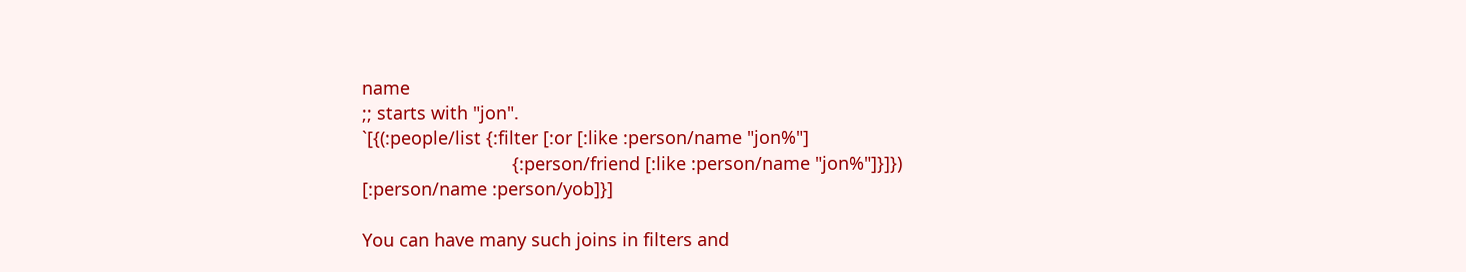name
;; starts with "jon".
`[{(:people/list {:filter [:or [:like :person/name "jon%"]
                              {:person/friend [:like :person/name "jon%"]}]})
[:person/name :person/yob]}]

You can have many such joins in filters and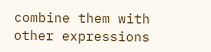combine them with other expressions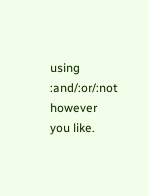using :and/:or/:not however you like.